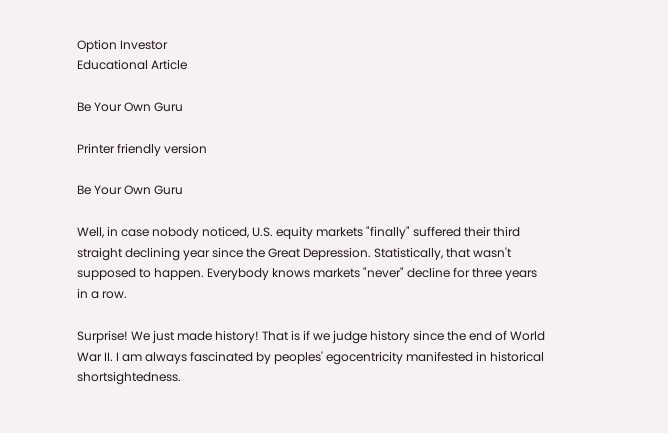Option Investor
Educational Article

Be Your Own Guru

Printer friendly version

Be Your Own Guru

Well, in case nobody noticed, U.S. equity markets "finally" suffered their third straight declining year since the Great Depression. Statistically, that wasn't supposed to happen. Everybody knows markets "never" decline for three years in a row.

Surprise! We just made history! That is if we judge history since the end of World War II. I am always fascinated by peoples' egocentricity manifested in historical shortsightedness.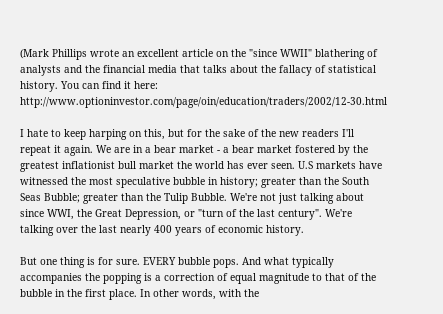(Mark Phillips wrote an excellent article on the "since WWII" blathering of analysts and the financial media that talks about the fallacy of statistical history. You can find it here: http://www.optioninvestor.com/page/oin/education/traders/2002/12-30.html

I hate to keep harping on this, but for the sake of the new readers I'll repeat it again. We are in a bear market - a bear market fostered by the greatest inflationist bull market the world has ever seen. U.S markets have witnessed the most speculative bubble in history; greater than the South Seas Bubble; greater than the Tulip Bubble. We're not just talking about since WWI, the Great Depression, or "turn of the last century". We're talking over the last nearly 400 years of economic history.

But one thing is for sure. EVERY bubble pops. And what typically accompanies the popping is a correction of equal magnitude to that of the bubble in the first place. In other words, with the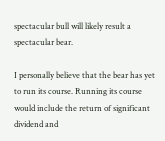spectacular bull will likely result a spectacular bear.

I personally believe that the bear has yet to run its course. Running its course would include the return of significant dividend and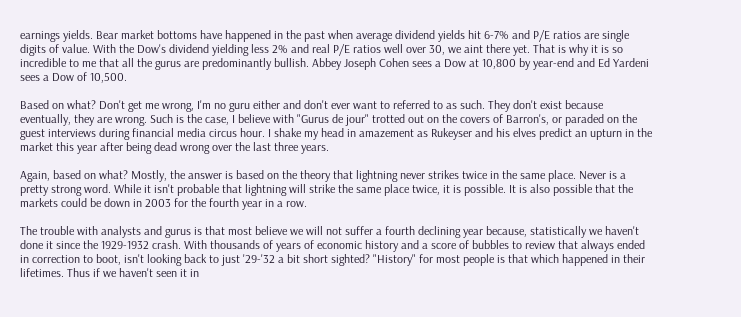earnings yields. Bear market bottoms have happened in the past when average dividend yields hit 6-7% and P/E ratios are single digits of value. With the Dow's dividend yielding less 2% and real P/E ratios well over 30, we aint there yet. That is why it is so incredible to me that all the gurus are predominantly bullish. Abbey Joseph Cohen sees a Dow at 10,800 by year-end and Ed Yardeni sees a Dow of 10,500.

Based on what? Don't get me wrong, I'm no guru either and don't ever want to referred to as such. They don't exist because eventually, they are wrong. Such is the case, I believe with "Gurus de jour" trotted out on the covers of Barron's, or paraded on the guest interviews during financial media circus hour. I shake my head in amazement as Rukeyser and his elves predict an upturn in the market this year after being dead wrong over the last three years.

Again, based on what? Mostly, the answer is based on the theory that lightning never strikes twice in the same place. Never is a pretty strong word. While it isn't probable that lightning will strike the same place twice, it is possible. It is also possible that the markets could be down in 2003 for the fourth year in a row.

The trouble with analysts and gurus is that most believe we will not suffer a fourth declining year because, statistically we haven't done it since the 1929-1932 crash. With thousands of years of economic history and a score of bubbles to review that always ended in correction to boot, isn't looking back to just '29-'32 a bit short sighted? "History" for most people is that which happened in their lifetimes. Thus if we haven't seen it in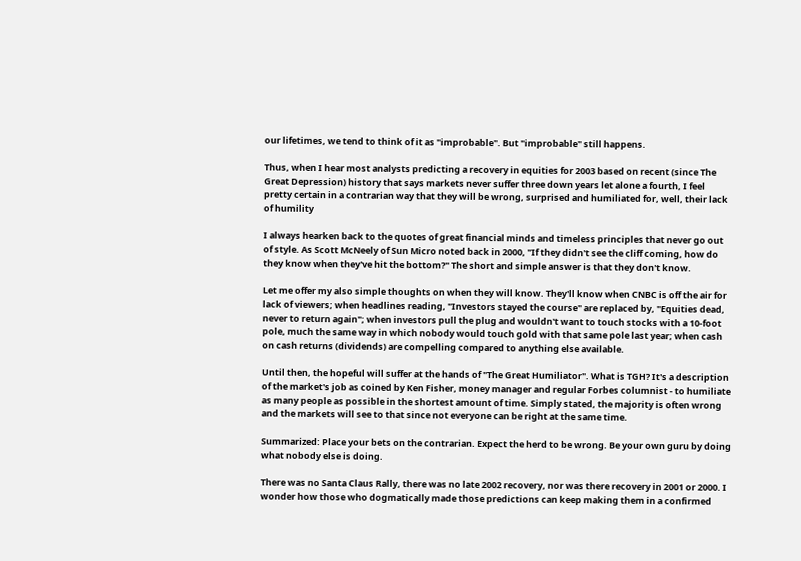our lifetimes, we tend to think of it as "improbable". But "improbable" still happens.

Thus, when I hear most analysts predicting a recovery in equities for 2003 based on recent (since The Great Depression) history that says markets never suffer three down years let alone a fourth, I feel pretty certain in a contrarian way that they will be wrong, surprised and humiliated for, well, their lack of humility

I always hearken back to the quotes of great financial minds and timeless principles that never go out of style. As Scott McNeely of Sun Micro noted back in 2000, "If they didn't see the cliff coming, how do they know when they've hit the bottom?" The short and simple answer is that they don't know.

Let me offer my also simple thoughts on when they will know. They'll know when CNBC is off the air for lack of viewers; when headlines reading, "Investors stayed the course" are replaced by, "Equities dead, never to return again"; when investors pull the plug and wouldn't want to touch stocks with a 10-foot pole, much the same way in which nobody would touch gold with that same pole last year; when cash on cash returns (dividends) are compelling compared to anything else available.

Until then, the hopeful will suffer at the hands of "The Great Humiliator". What is TGH? It's a description of the market's job as coined by Ken Fisher, money manager and regular Forbes columnist - to humiliate as many people as possible in the shortest amount of time. Simply stated, the majority is often wrong and the markets will see to that since not everyone can be right at the same time.

Summarized: Place your bets on the contrarian. Expect the herd to be wrong. Be your own guru by doing what nobody else is doing.

There was no Santa Claus Rally, there was no late 2002 recovery, nor was there recovery in 2001 or 2000. I wonder how those who dogmatically made those predictions can keep making them in a confirmed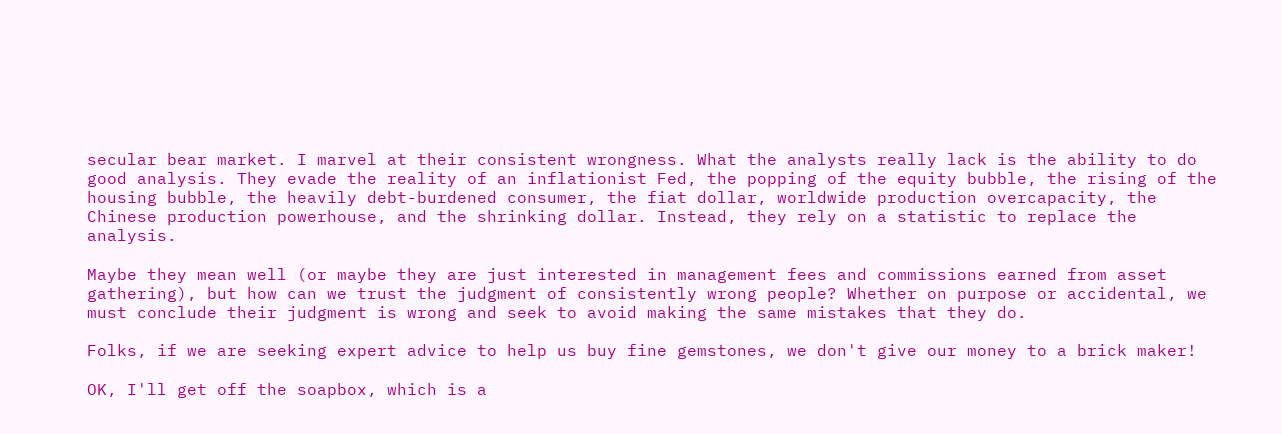secular bear market. I marvel at their consistent wrongness. What the analysts really lack is the ability to do good analysis. They evade the reality of an inflationist Fed, the popping of the equity bubble, the rising of the housing bubble, the heavily debt-burdened consumer, the fiat dollar, worldwide production overcapacity, the Chinese production powerhouse, and the shrinking dollar. Instead, they rely on a statistic to replace the analysis.

Maybe they mean well (or maybe they are just interested in management fees and commissions earned from asset gathering), but how can we trust the judgment of consistently wrong people? Whether on purpose or accidental, we must conclude their judgment is wrong and seek to avoid making the same mistakes that they do.

Folks, if we are seeking expert advice to help us buy fine gemstones, we don't give our money to a brick maker!

OK, I'll get off the soapbox, which is a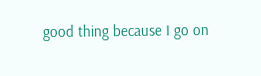good thing because I go on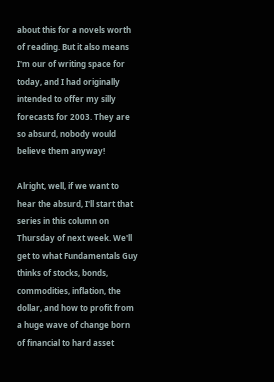about this for a novels worth of reading. But it also means I'm our of writing space for today, and I had originally intended to offer my silly forecasts for 2003. They are so absurd, nobody would believe them anyway!

Alright, well, if we want to hear the absurd, I'll start that series in this column on Thursday of next week. We'll get to what Fundamentals Guy thinks of stocks, bonds, commodities, inflation, the dollar, and how to profit from a huge wave of change born of financial to hard asset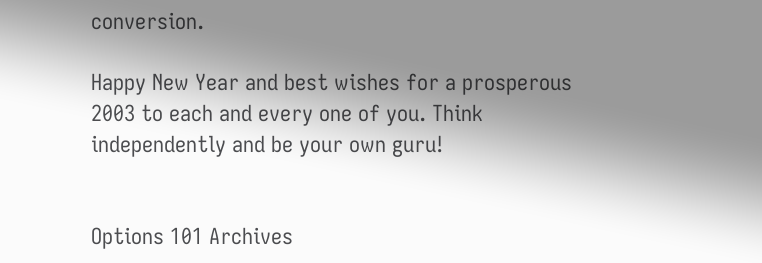conversion.

Happy New Year and best wishes for a prosperous 2003 to each and every one of you. Think independently and be your own guru!


Options 101 Archives